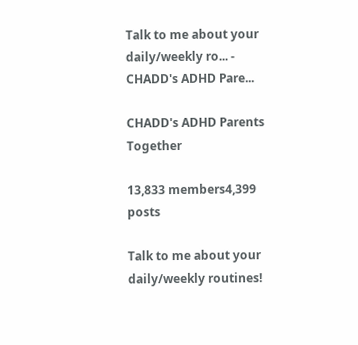Talk to me about your daily/weekly ro... - CHADD's ADHD Pare...

CHADD's ADHD Parents Together

13,833 members4,399 posts

Talk to me about your daily/weekly routines!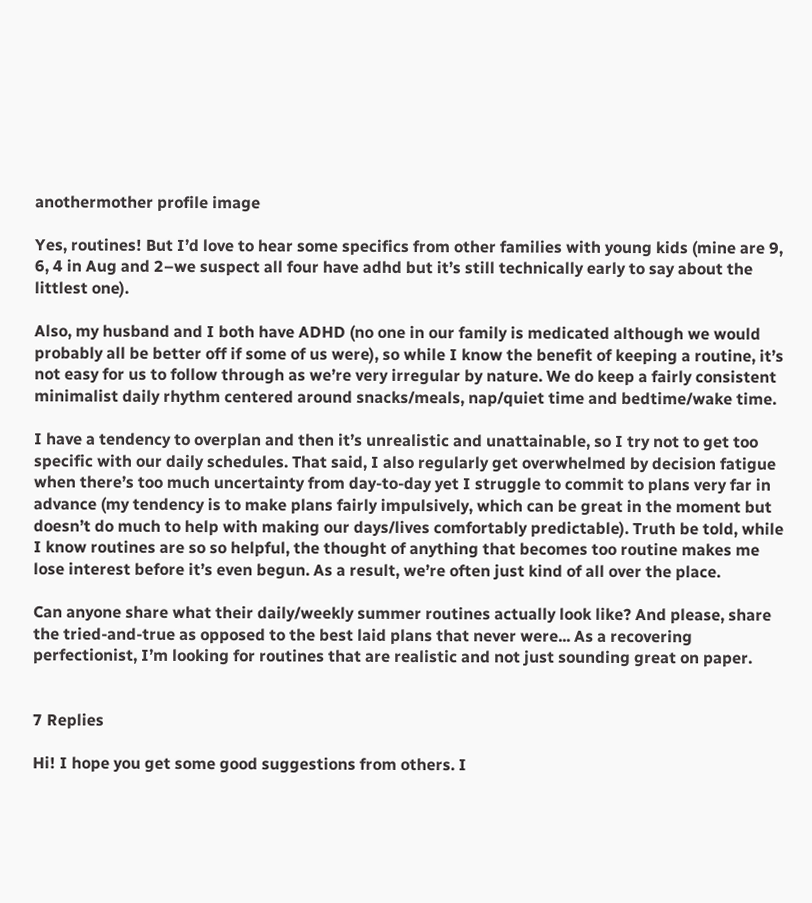anothermother profile image

Yes, routines! But I’d love to hear some specifics from other families with young kids (mine are 9, 6, 4 in Aug and 2–we suspect all four have adhd but it’s still technically early to say about the littlest one).

Also, my husband and I both have ADHD (no one in our family is medicated although we would probably all be better off if some of us were), so while I know the benefit of keeping a routine, it’s not easy for us to follow through as we’re very irregular by nature. We do keep a fairly consistent minimalist daily rhythm centered around snacks/meals, nap/quiet time and bedtime/wake time.

I have a tendency to overplan and then it’s unrealistic and unattainable, so I try not to get too specific with our daily schedules. That said, I also regularly get overwhelmed by decision fatigue when there’s too much uncertainty from day-to-day yet I struggle to commit to plans very far in advance (my tendency is to make plans fairly impulsively, which can be great in the moment but doesn’t do much to help with making our days/lives comfortably predictable). Truth be told, while I know routines are so so helpful, the thought of anything that becomes too routine makes me lose interest before it’s even begun. As a result, we’re often just kind of all over the place.

Can anyone share what their daily/weekly summer routines actually look like? And please, share the tried-and-true as opposed to the best laid plans that never were... As a recovering perfectionist, I’m looking for routines that are realistic and not just sounding great on paper.


7 Replies

Hi! I hope you get some good suggestions from others. I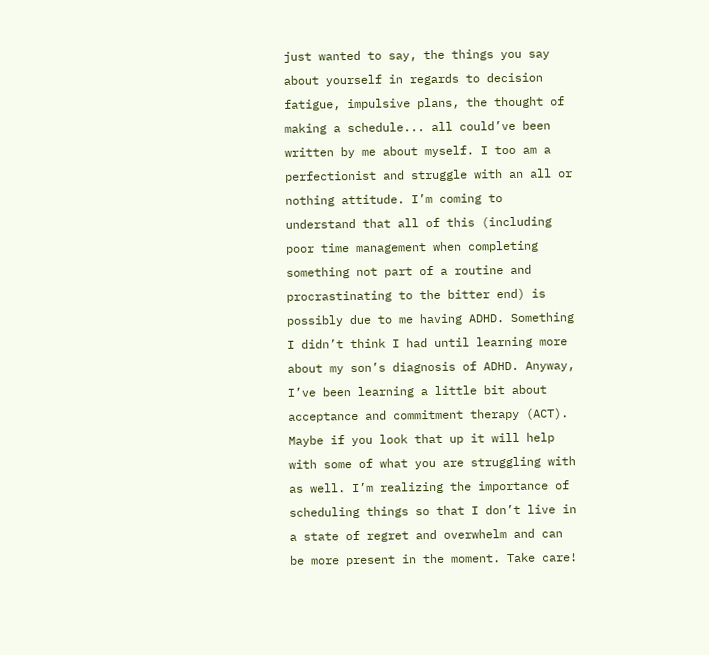just wanted to say, the things you say about yourself in regards to decision fatigue, impulsive plans, the thought of making a schedule... all could’ve been written by me about myself. I too am a perfectionist and struggle with an all or nothing attitude. I’m coming to understand that all of this (including poor time management when completing something not part of a routine and procrastinating to the bitter end) is possibly due to me having ADHD. Something I didn’t think I had until learning more about my son’s diagnosis of ADHD. Anyway, I’ve been learning a little bit about acceptance and commitment therapy (ACT). Maybe if you look that up it will help with some of what you are struggling with as well. I’m realizing the importance of scheduling things so that I don’t live in a state of regret and overwhelm and can be more present in the moment. Take care!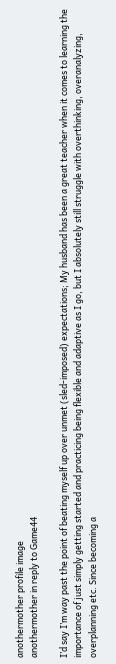anothermother profile image
anothermother in reply to Game44

I’d say I’m way past the point of beating myself up over unmet (sled-imposed) expectations; My husband has been a great teacher when it comes to learning the importance of just simply getting started and practicing being flexible and adaptive as I go, but I absolutely still struggle with overthinking, overanalyzing, overplanning etc. Since becoming a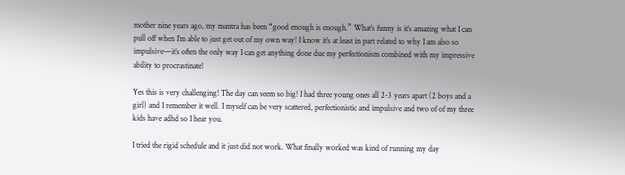mother nine years ago, my mantra has been “good enough is enough.” What’s funny is it’s amazing what I can pull off when I’m able to just get out of my own way! I know it’s at least in part related to why I am also so impulsive—it’s often the only way I can get anything done due my perfectionism combined with my impressive ability to procrastinate!

Yes this is very challenging! The day can seem so big! I had three young ones all 2-3 years apart (2 boys and a girl) and I remember it well. I myself can be very scattered, perfectionistic and impulsive and two of of my three kids have adhd so I hear you.

I tried the rigid schedule and it just did not work. What finally worked was kind of running my day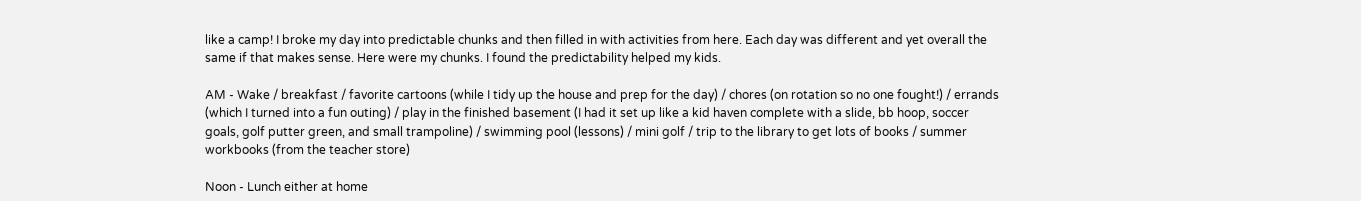like a camp! I broke my day into predictable chunks and then filled in with activities from here. Each day was different and yet overall the same if that makes sense. Here were my chunks. I found the predictability helped my kids.

AM - Wake / breakfast / favorite cartoons (while I tidy up the house and prep for the day) / chores (on rotation so no one fought!) / errands (which I turned into a fun outing) / play in the finished basement (I had it set up like a kid haven complete with a slide, bb hoop, soccer goals, golf putter green, and small trampoline) / swimming pool (lessons) / mini golf / trip to the library to get lots of books / summer workbooks (from the teacher store)

Noon - Lunch either at home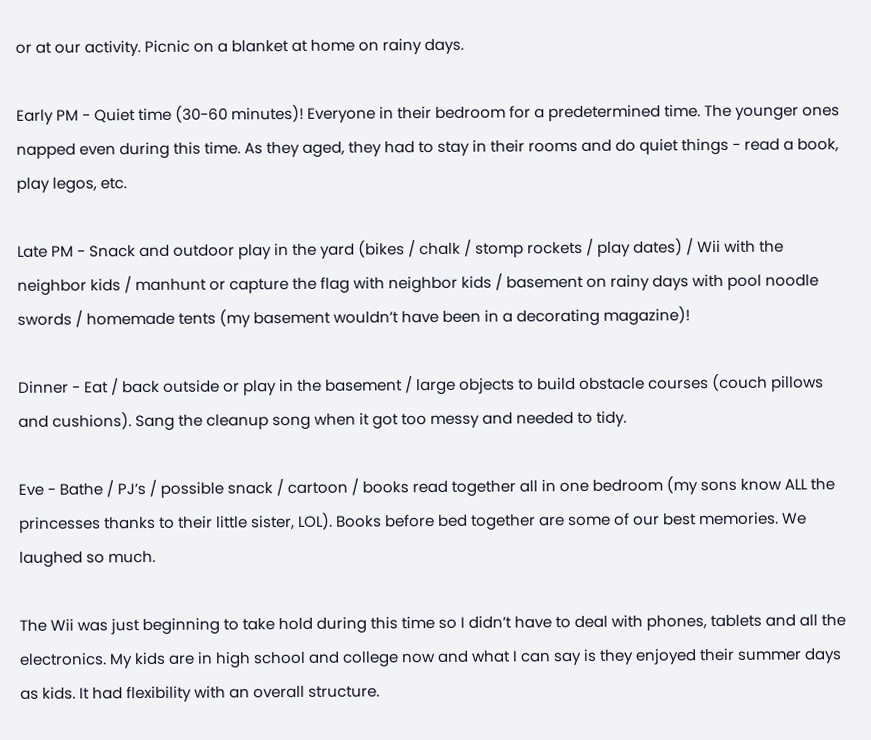or at our activity. Picnic on a blanket at home on rainy days.

Early PM - Quiet time (30-60 minutes)! Everyone in their bedroom for a predetermined time. The younger ones napped even during this time. As they aged, they had to stay in their rooms and do quiet things - read a book, play legos, etc.

Late PM - Snack and outdoor play in the yard (bikes / chalk / stomp rockets / play dates) / Wii with the neighbor kids / manhunt or capture the flag with neighbor kids / basement on rainy days with pool noodle swords / homemade tents (my basement wouldn’t have been in a decorating magazine)!

Dinner - Eat / back outside or play in the basement / large objects to build obstacle courses (couch pillows and cushions). Sang the cleanup song when it got too messy and needed to tidy.

Eve - Bathe / PJ’s / possible snack / cartoon / books read together all in one bedroom (my sons know ALL the princesses thanks to their little sister, LOL). Books before bed together are some of our best memories. We laughed so much.

The Wii was just beginning to take hold during this time so I didn’t have to deal with phones, tablets and all the electronics. My kids are in high school and college now and what I can say is they enjoyed their summer days as kids. It had flexibility with an overall structure.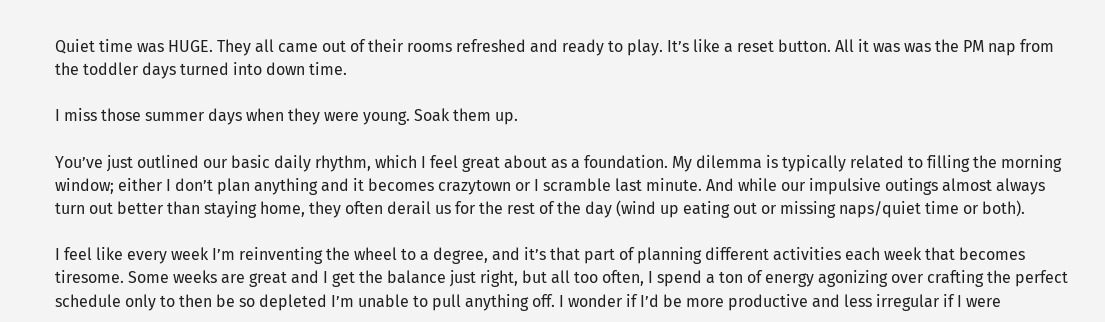Quiet time was HUGE. They all came out of their rooms refreshed and ready to play. It’s like a reset button. All it was was the PM nap from the toddler days turned into down time.

I miss those summer days when they were young. Soak them up.

You’ve just outlined our basic daily rhythm, which I feel great about as a foundation. My dilemma is typically related to filling the morning window; either I don’t plan anything and it becomes crazytown or I scramble last minute. And while our impulsive outings almost always turn out better than staying home, they often derail us for the rest of the day (wind up eating out or missing naps/quiet time or both).

I feel like every week I’m reinventing the wheel to a degree, and it’s that part of planning different activities each week that becomes tiresome. Some weeks are great and I get the balance just right, but all too often, I spend a ton of energy agonizing over crafting the perfect schedule only to then be so depleted I’m unable to pull anything off. I wonder if I’d be more productive and less irregular if I were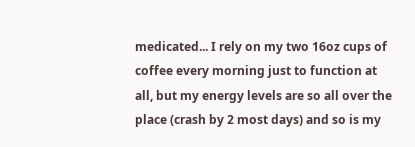medicated... I rely on my two 16oz cups of coffee every morning just to function at all, but my energy levels are so all over the place (crash by 2 most days) and so is my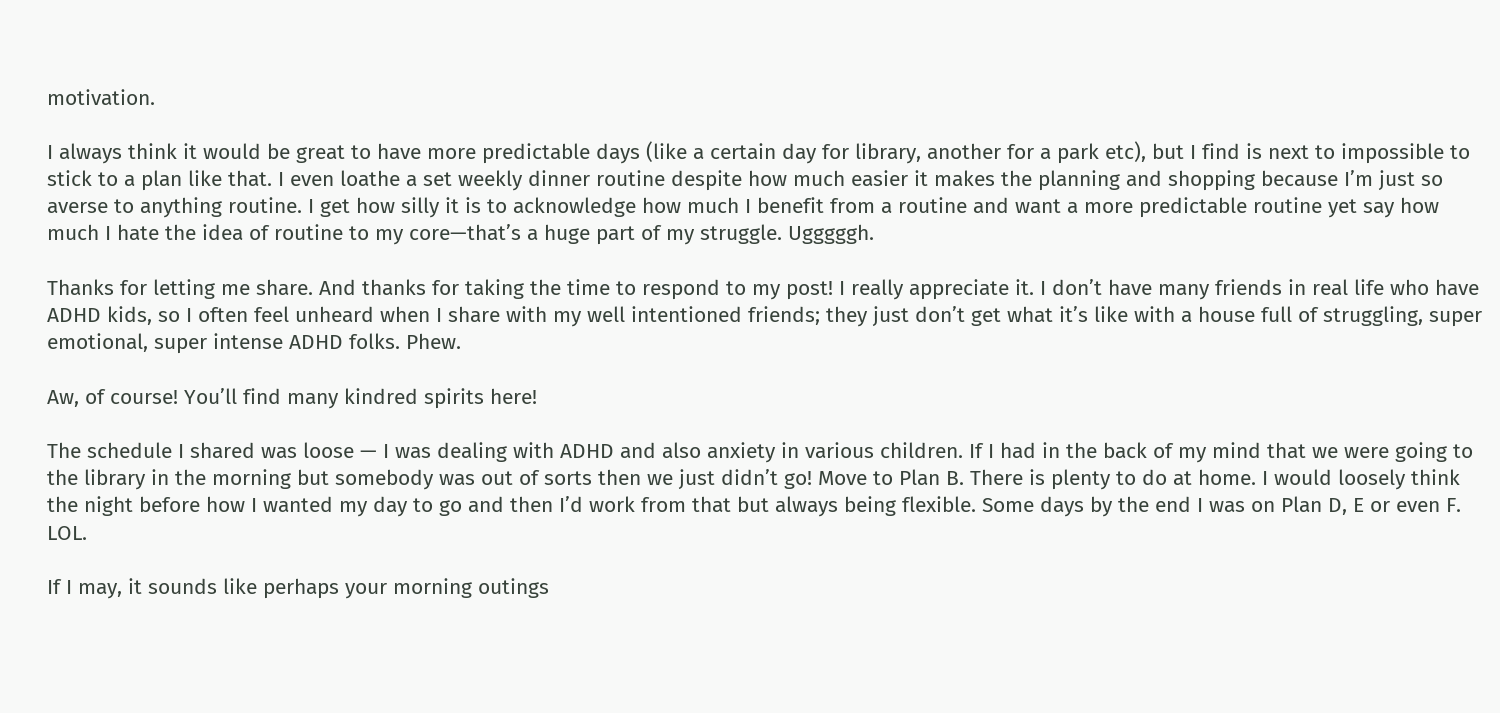motivation.

I always think it would be great to have more predictable days (like a certain day for library, another for a park etc), but I find is next to impossible to stick to a plan like that. I even loathe a set weekly dinner routine despite how much easier it makes the planning and shopping because I’m just so averse to anything routine. I get how silly it is to acknowledge how much I benefit from a routine and want a more predictable routine yet say how much I hate the idea of routine to my core—that’s a huge part of my struggle. Ugggggh.

Thanks for letting me share. And thanks for taking the time to respond to my post! I really appreciate it. I don’t have many friends in real life who have ADHD kids, so I often feel unheard when I share with my well intentioned friends; they just don’t get what it’s like with a house full of struggling, super emotional, super intense ADHD folks. Phew.

Aw, of course! You’ll find many kindred spirits here!

The schedule I shared was loose — I was dealing with ADHD and also anxiety in various children. If I had in the back of my mind that we were going to the library in the morning but somebody was out of sorts then we just didn’t go! Move to Plan B. There is plenty to do at home. I would loosely think the night before how I wanted my day to go and then I’d work from that but always being flexible. Some days by the end I was on Plan D, E or even F. LOL.

If I may, it sounds like perhaps your morning outings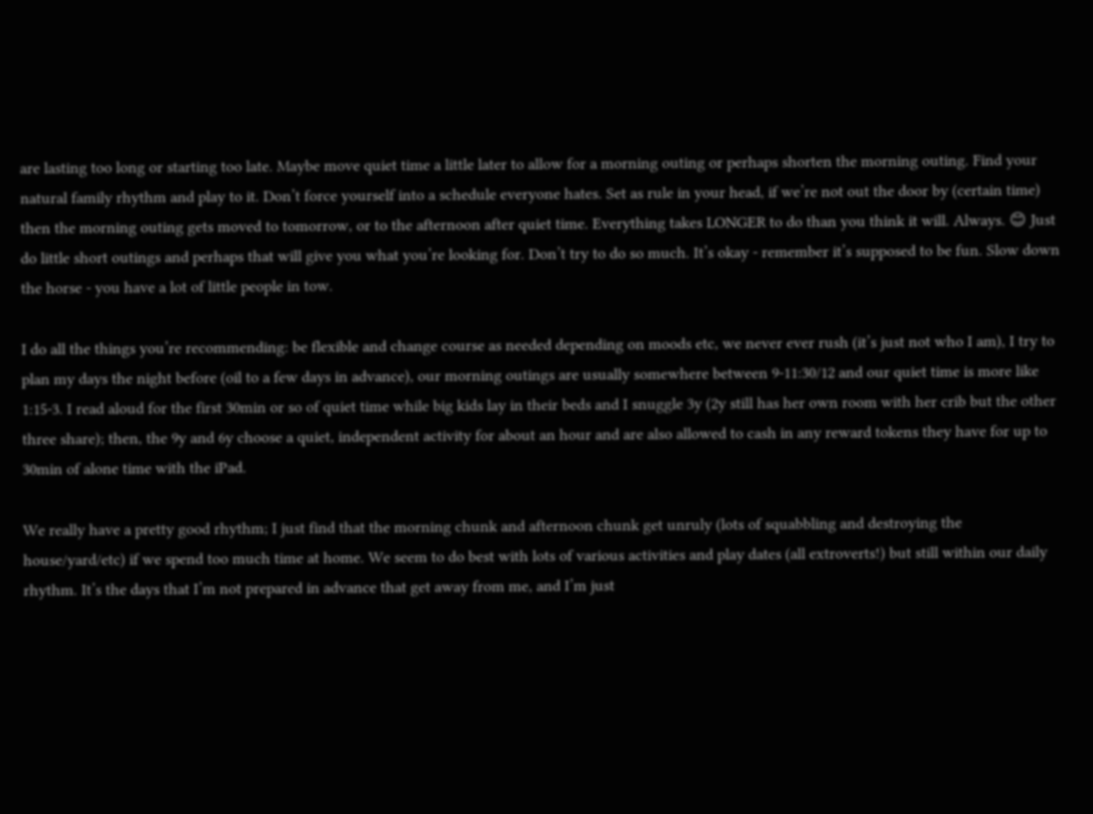are lasting too long or starting too late. Maybe move quiet time a little later to allow for a morning outing or perhaps shorten the morning outing. Find your natural family rhythm and play to it. Don’t force yourself into a schedule everyone hates. Set as rule in your head, if we’re not out the door by (certain time) then the morning outing gets moved to tomorrow, or to the afternoon after quiet time. Everything takes LONGER to do than you think it will. Always. 😊 Just do little short outings and perhaps that will give you what you’re looking for. Don’t try to do so much. It’s okay - remember it’s supposed to be fun. Slow down the horse - you have a lot of little people in tow.

I do all the things you’re recommending: be flexible and change course as needed depending on moods etc, we never ever rush (it’s just not who I am), I try to plan my days the night before (oil to a few days in advance), our morning outings are usually somewhere between 9-11:30/12 and our quiet time is more like 1:15-3. I read aloud for the first 30min or so of quiet time while big kids lay in their beds and I snuggle 3y (2y still has her own room with her crib but the other three share); then, the 9y and 6y choose a quiet, independent activity for about an hour and are also allowed to cash in any reward tokens they have for up to 30min of alone time with the iPad.

We really have a pretty good rhythm; I just find that the morning chunk and afternoon chunk get unruly (lots of squabbling and destroying the house/yard/etc) if we spend too much time at home. We seem to do best with lots of various activities and play dates (all extroverts!) but still within our daily rhythm. It’s the days that I’m not prepared in advance that get away from me, and I’m just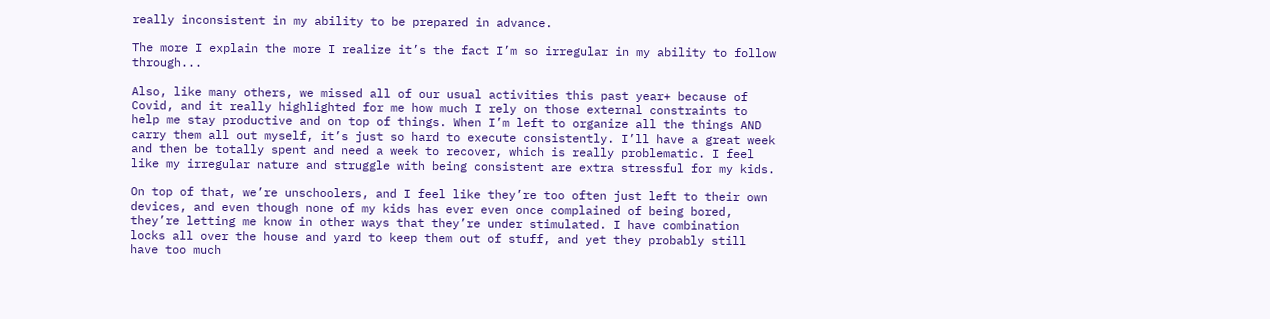really inconsistent in my ability to be prepared in advance.

The more I explain the more I realize it’s the fact I’m so irregular in my ability to follow through...

Also, like many others, we missed all of our usual activities this past year+ because of Covid, and it really highlighted for me how much I rely on those external constraints to help me stay productive and on top of things. When I’m left to organize all the things AND carry them all out myself, it’s just so hard to execute consistently. I’ll have a great week and then be totally spent and need a week to recover, which is really problematic. I feel like my irregular nature and struggle with being consistent are extra stressful for my kids.

On top of that, we’re unschoolers, and I feel like they’re too often just left to their own devices, and even though none of my kids has ever even once complained of being bored, they’re letting me know in other ways that they’re under stimulated. I have combination locks all over the house and yard to keep them out of stuff, and yet they probably still have too much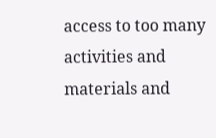access to too many activities and materials and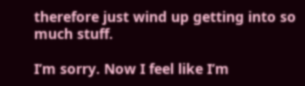therefore just wind up getting into so much stuff.

I’m sorry. Now I feel like I’m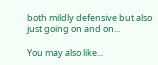both mildly defensive but also just going on and on...

You may also like...